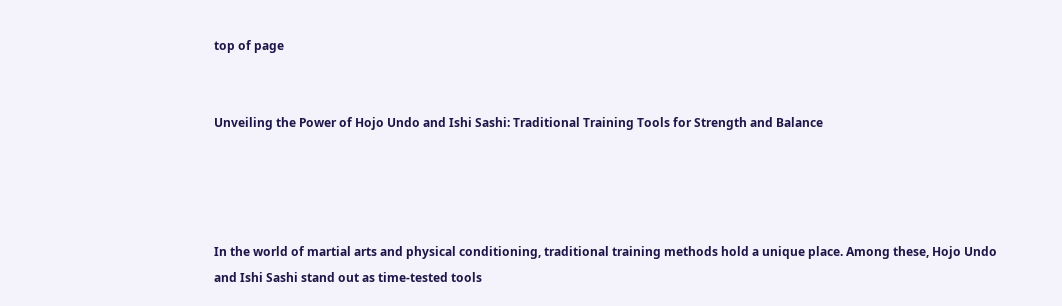top of page


Unveiling the Power of Hojo Undo and Ishi Sashi: Traditional Training Tools for Strength and Balance




In the world of martial arts and physical conditioning, traditional training methods hold a unique place. Among these, Hojo Undo and Ishi Sashi stand out as time-tested tools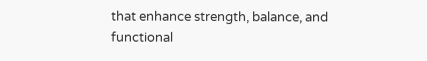that enhance strength, balance, and functional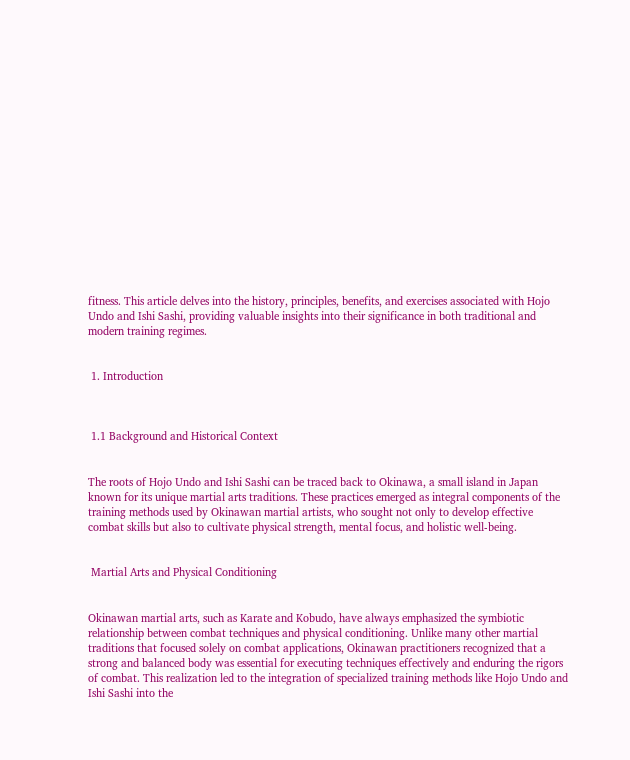fitness. This article delves into the history, principles, benefits, and exercises associated with Hojo Undo and Ishi Sashi, providing valuable insights into their significance in both traditional and modern training regimes.


 1. Introduction



 1.1 Background and Historical Context


The roots of Hojo Undo and Ishi Sashi can be traced back to Okinawa, a small island in Japan known for its unique martial arts traditions. These practices emerged as integral components of the training methods used by Okinawan martial artists, who sought not only to develop effective combat skills but also to cultivate physical strength, mental focus, and holistic well-being.


 Martial Arts and Physical Conditioning


Okinawan martial arts, such as Karate and Kobudo, have always emphasized the symbiotic relationship between combat techniques and physical conditioning. Unlike many other martial traditions that focused solely on combat applications, Okinawan practitioners recognized that a strong and balanced body was essential for executing techniques effectively and enduring the rigors of combat. This realization led to the integration of specialized training methods like Hojo Undo and Ishi Sashi into the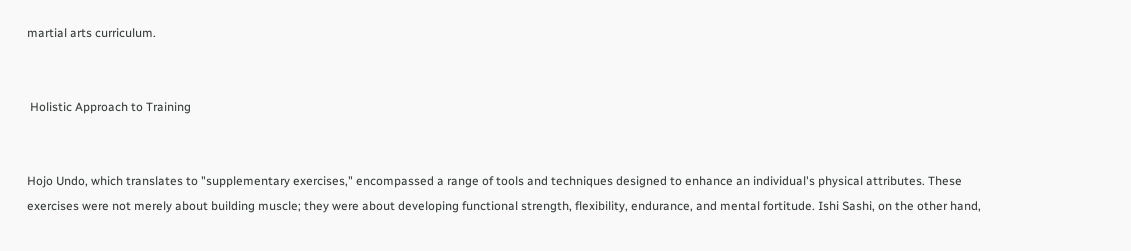martial arts curriculum.


 Holistic Approach to Training


Hojo Undo, which translates to "supplementary exercises," encompassed a range of tools and techniques designed to enhance an individual's physical attributes. These exercises were not merely about building muscle; they were about developing functional strength, flexibility, endurance, and mental fortitude. Ishi Sashi, on the other hand,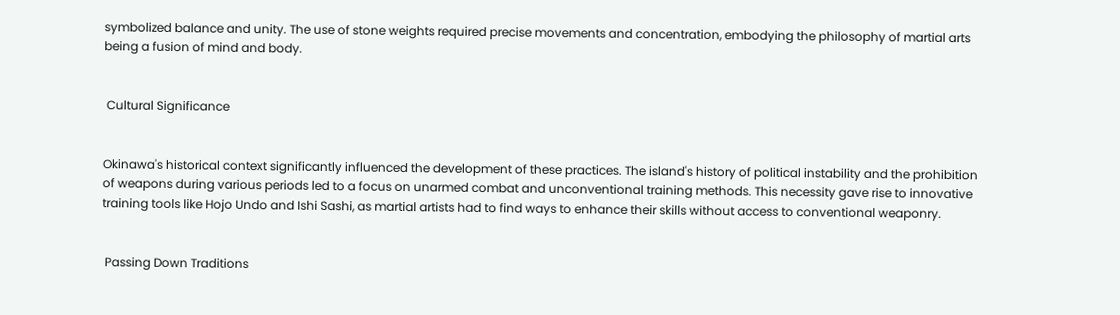symbolized balance and unity. The use of stone weights required precise movements and concentration, embodying the philosophy of martial arts being a fusion of mind and body.


 Cultural Significance


Okinawa's historical context significantly influenced the development of these practices. The island's history of political instability and the prohibition of weapons during various periods led to a focus on unarmed combat and unconventional training methods. This necessity gave rise to innovative training tools like Hojo Undo and Ishi Sashi, as martial artists had to find ways to enhance their skills without access to conventional weaponry.


 Passing Down Traditions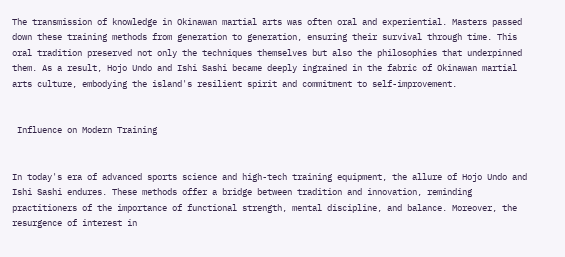The transmission of knowledge in Okinawan martial arts was often oral and experiential. Masters passed down these training methods from generation to generation, ensuring their survival through time. This oral tradition preserved not only the techniques themselves but also the philosophies that underpinned them. As a result, Hojo Undo and Ishi Sashi became deeply ingrained in the fabric of Okinawan martial arts culture, embodying the island's resilient spirit and commitment to self-improvement.


 Influence on Modern Training


In today's era of advanced sports science and high-tech training equipment, the allure of Hojo Undo and Ishi Sashi endures. These methods offer a bridge between tradition and innovation, reminding practitioners of the importance of functional strength, mental discipline, and balance. Moreover, the resurgence of interest in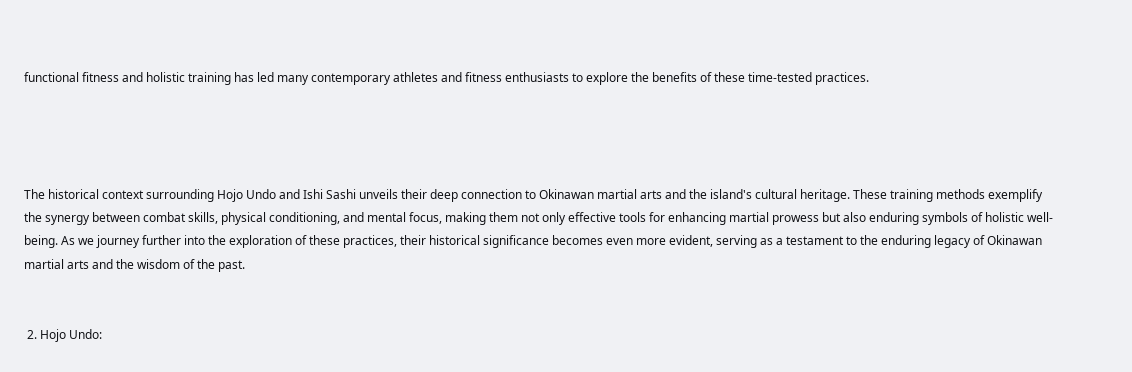functional fitness and holistic training has led many contemporary athletes and fitness enthusiasts to explore the benefits of these time-tested practices.




The historical context surrounding Hojo Undo and Ishi Sashi unveils their deep connection to Okinawan martial arts and the island's cultural heritage. These training methods exemplify the synergy between combat skills, physical conditioning, and mental focus, making them not only effective tools for enhancing martial prowess but also enduring symbols of holistic well-being. As we journey further into the exploration of these practices, their historical significance becomes even more evident, serving as a testament to the enduring legacy of Okinawan martial arts and the wisdom of the past.


 2. Hojo Undo: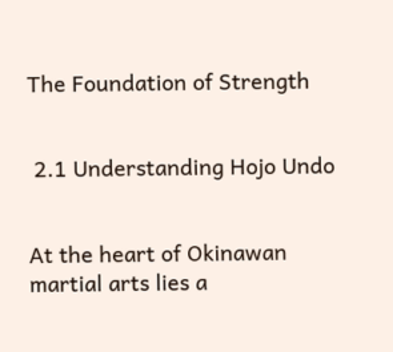The Foundation of Strength


 2.1 Understanding Hojo Undo


At the heart of Okinawan martial arts lies a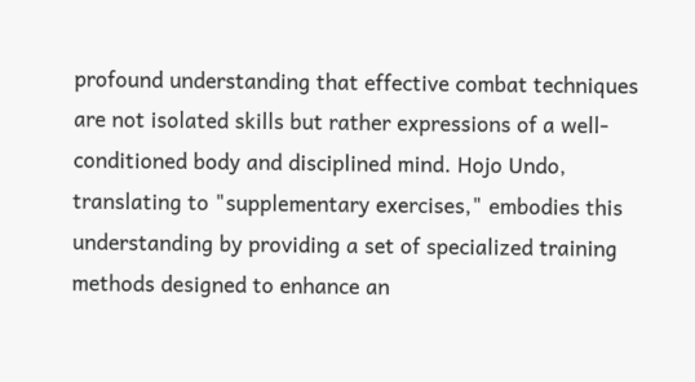profound understanding that effective combat techniques are not isolated skills but rather expressions of a well-conditioned body and disciplined mind. Hojo Undo, translating to "supplementary exercises," embodies this understanding by providing a set of specialized training methods designed to enhance an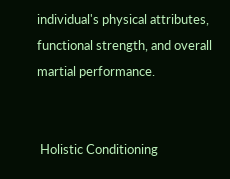individual's physical attributes, functional strength, and overall martial performance.


 Holistic Conditioning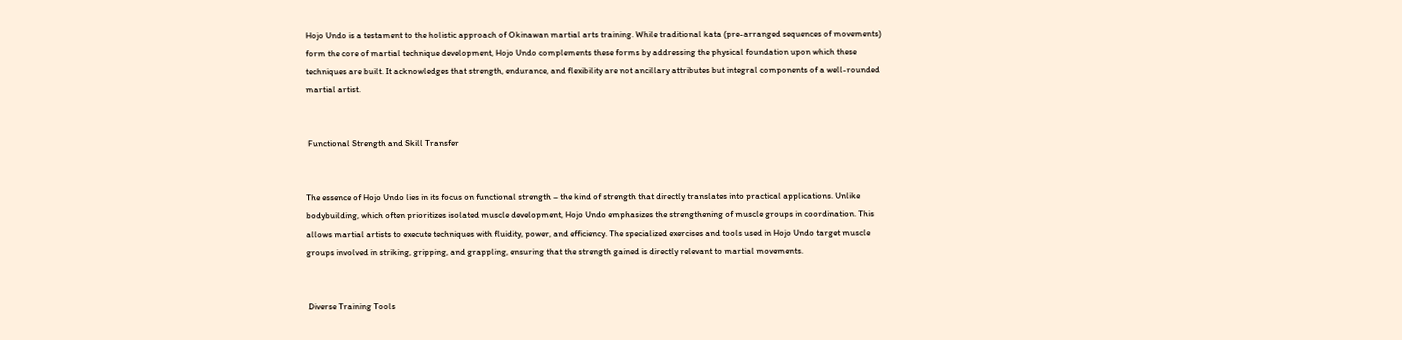Hojo Undo is a testament to the holistic approach of Okinawan martial arts training. While traditional kata (pre-arranged sequences of movements) form the core of martial technique development, Hojo Undo complements these forms by addressing the physical foundation upon which these techniques are built. It acknowledges that strength, endurance, and flexibility are not ancillary attributes but integral components of a well-rounded martial artist.


 Functional Strength and Skill Transfer


The essence of Hojo Undo lies in its focus on functional strength – the kind of strength that directly translates into practical applications. Unlike bodybuilding, which often prioritizes isolated muscle development, Hojo Undo emphasizes the strengthening of muscle groups in coordination. This allows martial artists to execute techniques with fluidity, power, and efficiency. The specialized exercises and tools used in Hojo Undo target muscle groups involved in striking, gripping, and grappling, ensuring that the strength gained is directly relevant to martial movements.


 Diverse Training Tools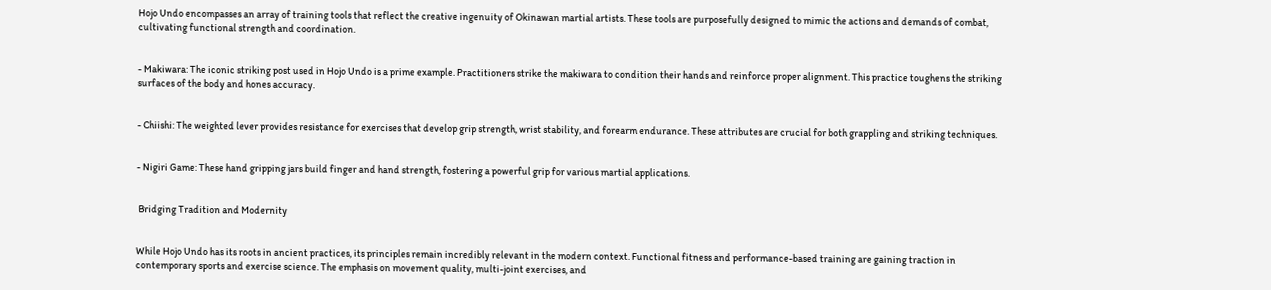Hojo Undo encompasses an array of training tools that reflect the creative ingenuity of Okinawan martial artists. These tools are purposefully designed to mimic the actions and demands of combat, cultivating functional strength and coordination.


- Makiwara: The iconic striking post used in Hojo Undo is a prime example. Practitioners strike the makiwara to condition their hands and reinforce proper alignment. This practice toughens the striking surfaces of the body and hones accuracy.


- Chiishi: The weighted lever provides resistance for exercises that develop grip strength, wrist stability, and forearm endurance. These attributes are crucial for both grappling and striking techniques.


- Nigiri Game: These hand gripping jars build finger and hand strength, fostering a powerful grip for various martial applications.


 Bridging Tradition and Modernity


While Hojo Undo has its roots in ancient practices, its principles remain incredibly relevant in the modern context. Functional fitness and performance-based training are gaining traction in contemporary sports and exercise science. The emphasis on movement quality, multi-joint exercises, and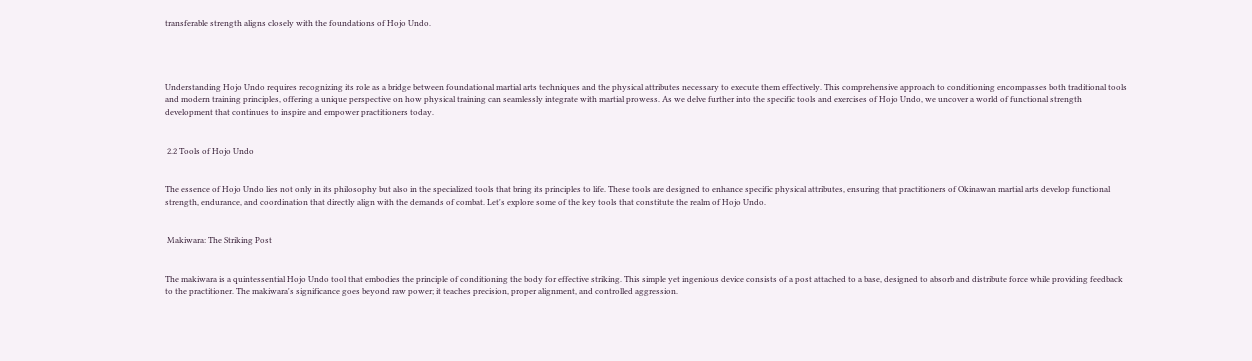transferable strength aligns closely with the foundations of Hojo Undo.




Understanding Hojo Undo requires recognizing its role as a bridge between foundational martial arts techniques and the physical attributes necessary to execute them effectively. This comprehensive approach to conditioning encompasses both traditional tools and modern training principles, offering a unique perspective on how physical training can seamlessly integrate with martial prowess. As we delve further into the specific tools and exercises of Hojo Undo, we uncover a world of functional strength development that continues to inspire and empower practitioners today.


 2.2 Tools of Hojo Undo


The essence of Hojo Undo lies not only in its philosophy but also in the specialized tools that bring its principles to life. These tools are designed to enhance specific physical attributes, ensuring that practitioners of Okinawan martial arts develop functional strength, endurance, and coordination that directly align with the demands of combat. Let's explore some of the key tools that constitute the realm of Hojo Undo.


 Makiwara: The Striking Post


The makiwara is a quintessential Hojo Undo tool that embodies the principle of conditioning the body for effective striking. This simple yet ingenious device consists of a post attached to a base, designed to absorb and distribute force while providing feedback to the practitioner. The makiwara's significance goes beyond raw power; it teaches precision, proper alignment, and controlled aggression.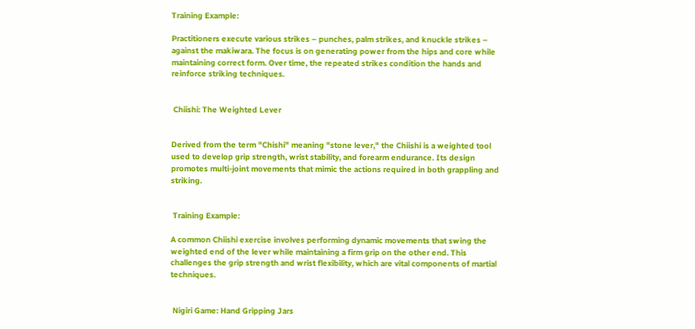Training Example:

Practitioners execute various strikes – punches, palm strikes, and knuckle strikes – against the makiwara. The focus is on generating power from the hips and core while maintaining correct form. Over time, the repeated strikes condition the hands and reinforce striking techniques.


 Chiishi: The Weighted Lever


Derived from the term "Chishi" meaning "stone lever," the Chiishi is a weighted tool used to develop grip strength, wrist stability, and forearm endurance. Its design promotes multi-joint movements that mimic the actions required in both grappling and striking.


 Training Example:

A common Chiishi exercise involves performing dynamic movements that swing the weighted end of the lever while maintaining a firm grip on the other end. This challenges the grip strength and wrist flexibility, which are vital components of martial techniques.


 Nigiri Game: Hand Gripping Jars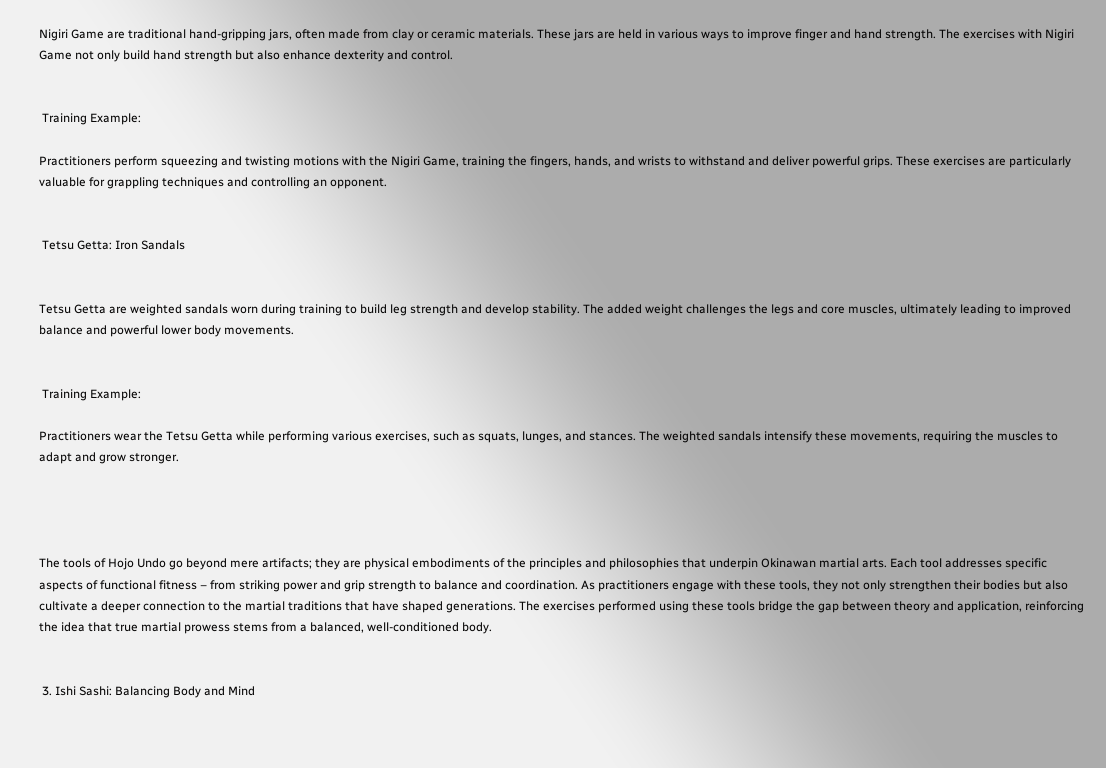Nigiri Game are traditional hand-gripping jars, often made from clay or ceramic materials. These jars are held in various ways to improve finger and hand strength. The exercises with Nigiri Game not only build hand strength but also enhance dexterity and control.


 Training Example:

Practitioners perform squeezing and twisting motions with the Nigiri Game, training the fingers, hands, and wrists to withstand and deliver powerful grips. These exercises are particularly valuable for grappling techniques and controlling an opponent.


 Tetsu Getta: Iron Sandals


Tetsu Getta are weighted sandals worn during training to build leg strength and develop stability. The added weight challenges the legs and core muscles, ultimately leading to improved balance and powerful lower body movements.


 Training Example:

Practitioners wear the Tetsu Getta while performing various exercises, such as squats, lunges, and stances. The weighted sandals intensify these movements, requiring the muscles to adapt and grow stronger.




The tools of Hojo Undo go beyond mere artifacts; they are physical embodiments of the principles and philosophies that underpin Okinawan martial arts. Each tool addresses specific aspects of functional fitness – from striking power and grip strength to balance and coordination. As practitioners engage with these tools, they not only strengthen their bodies but also cultivate a deeper connection to the martial traditions that have shaped generations. The exercises performed using these tools bridge the gap between theory and application, reinforcing the idea that true martial prowess stems from a balanced, well-conditioned body.


 3. Ishi Sashi: Balancing Body and Mind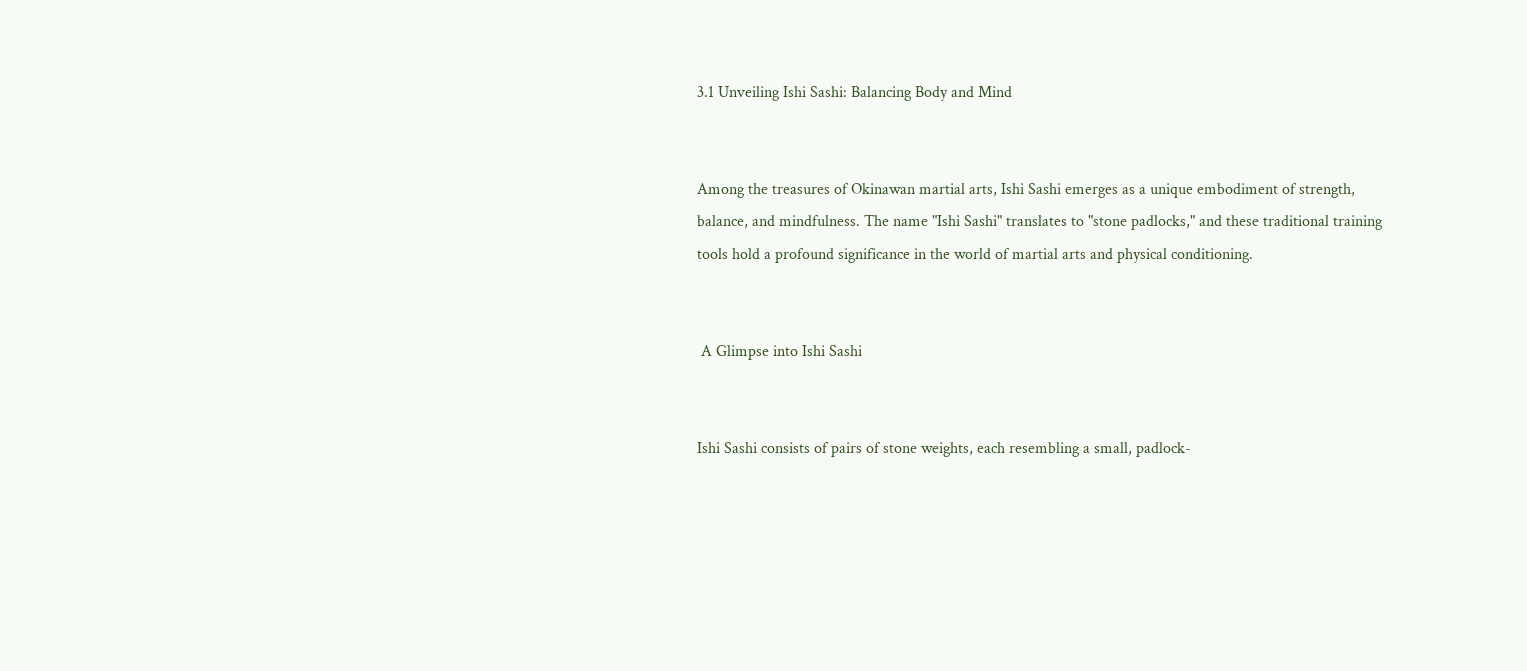3.1 Unveiling Ishi Sashi: Balancing Body and Mind


Among the treasures of Okinawan martial arts, Ishi Sashi emerges as a unique embodiment of strength, balance, and mindfulness. The name "Ishi Sashi" translates to "stone padlocks," and these traditional training tools hold a profound significance in the world of martial arts and physical conditioning.


 A Glimpse into Ishi Sashi


Ishi Sashi consists of pairs of stone weights, each resembling a small, padlock-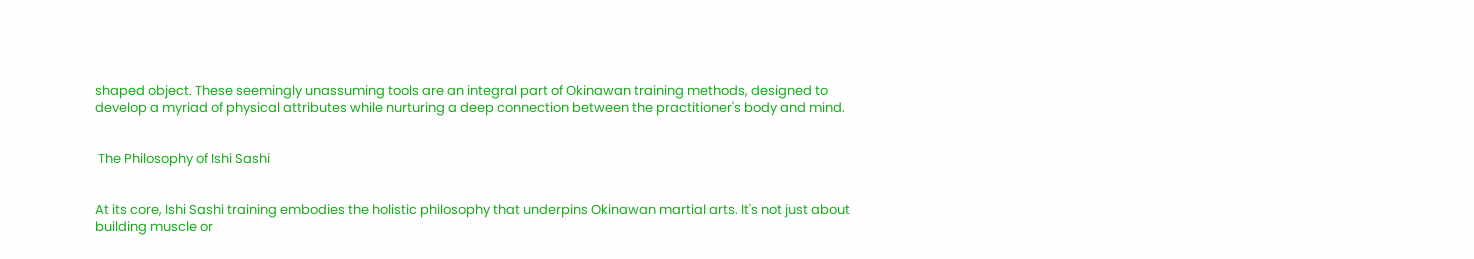shaped object. These seemingly unassuming tools are an integral part of Okinawan training methods, designed to develop a myriad of physical attributes while nurturing a deep connection between the practitioner's body and mind.


 The Philosophy of Ishi Sashi


At its core, Ishi Sashi training embodies the holistic philosophy that underpins Okinawan martial arts. It's not just about building muscle or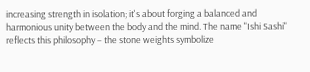increasing strength in isolation; it's about forging a balanced and harmonious unity between the body and the mind. The name "Ishi Sashi" reflects this philosophy – the stone weights symbolize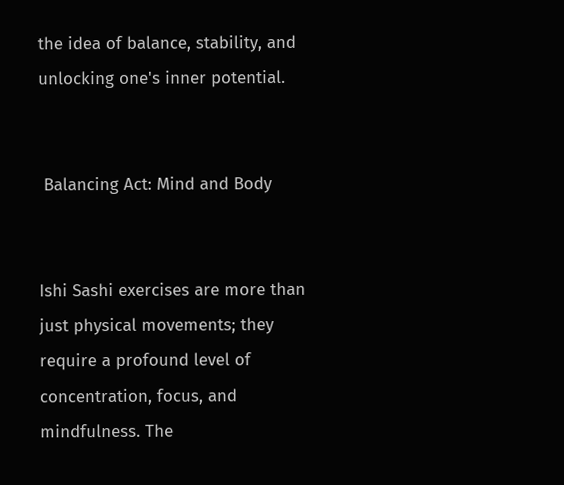the idea of balance, stability, and unlocking one's inner potential.


 Balancing Act: Mind and Body


Ishi Sashi exercises are more than just physical movements; they require a profound level of concentration, focus, and mindfulness. The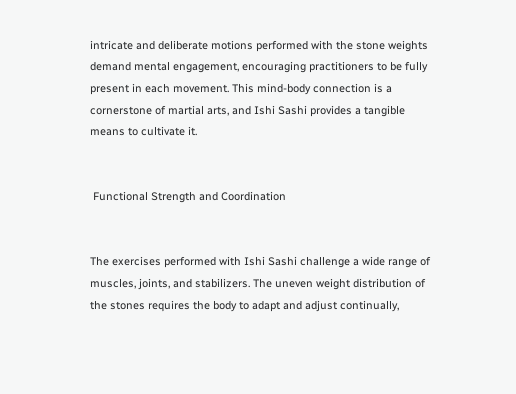intricate and deliberate motions performed with the stone weights demand mental engagement, encouraging practitioners to be fully present in each movement. This mind-body connection is a cornerstone of martial arts, and Ishi Sashi provides a tangible means to cultivate it.


 Functional Strength and Coordination


The exercises performed with Ishi Sashi challenge a wide range of muscles, joints, and stabilizers. The uneven weight distribution of the stones requires the body to adapt and adjust continually,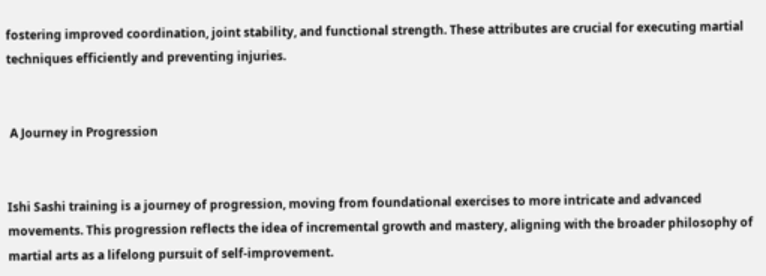fostering improved coordination, joint stability, and functional strength. These attributes are crucial for executing martial techniques efficiently and preventing injuries.


 A Journey in Progression


Ishi Sashi training is a journey of progression, moving from foundational exercises to more intricate and advanced movements. This progression reflects the idea of incremental growth and mastery, aligning with the broader philosophy of martial arts as a lifelong pursuit of self-improvement.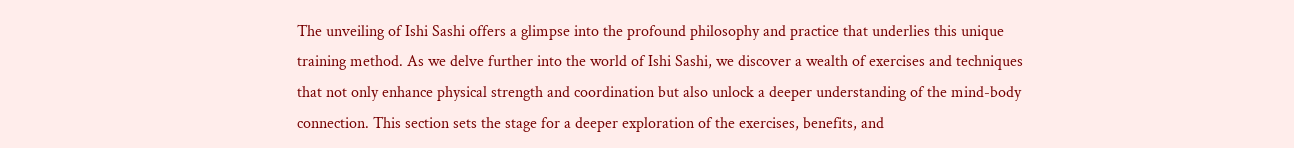The unveiling of Ishi Sashi offers a glimpse into the profound philosophy and practice that underlies this unique training method. As we delve further into the world of Ishi Sashi, we discover a wealth of exercises and techniques that not only enhance physical strength and coordination but also unlock a deeper understanding of the mind-body connection. This section sets the stage for a deeper exploration of the exercises, benefits, and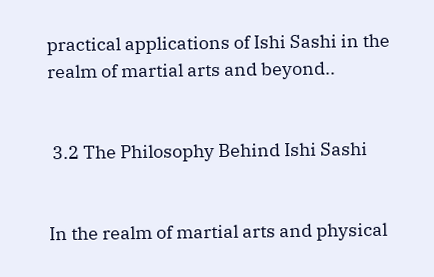practical applications of Ishi Sashi in the realm of martial arts and beyond..


 3.2 The Philosophy Behind Ishi Sashi


In the realm of martial arts and physical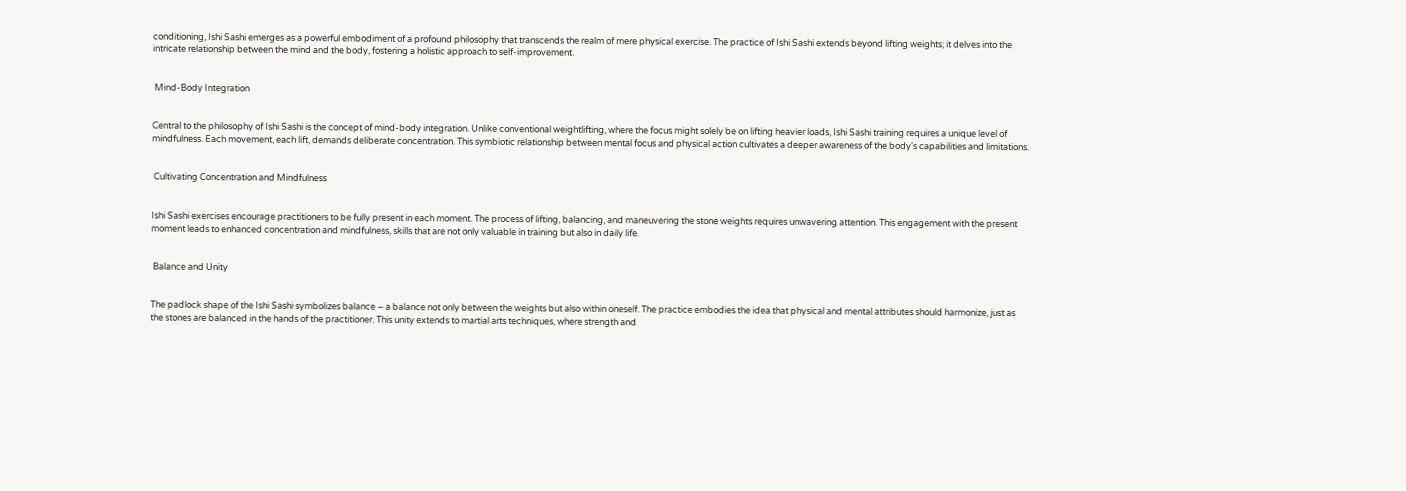conditioning, Ishi Sashi emerges as a powerful embodiment of a profound philosophy that transcends the realm of mere physical exercise. The practice of Ishi Sashi extends beyond lifting weights; it delves into the intricate relationship between the mind and the body, fostering a holistic approach to self-improvement.


 Mind-Body Integration


Central to the philosophy of Ishi Sashi is the concept of mind-body integration. Unlike conventional weightlifting, where the focus might solely be on lifting heavier loads, Ishi Sashi training requires a unique level of mindfulness. Each movement, each lift, demands deliberate concentration. This symbiotic relationship between mental focus and physical action cultivates a deeper awareness of the body's capabilities and limitations.


 Cultivating Concentration and Mindfulness


Ishi Sashi exercises encourage practitioners to be fully present in each moment. The process of lifting, balancing, and maneuvering the stone weights requires unwavering attention. This engagement with the present moment leads to enhanced concentration and mindfulness, skills that are not only valuable in training but also in daily life.


 Balance and Unity


The padlock shape of the Ishi Sashi symbolizes balance – a balance not only between the weights but also within oneself. The practice embodies the idea that physical and mental attributes should harmonize, just as the stones are balanced in the hands of the practitioner. This unity extends to martial arts techniques, where strength and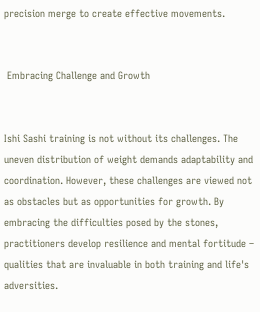precision merge to create effective movements.


 Embracing Challenge and Growth


Ishi Sashi training is not without its challenges. The uneven distribution of weight demands adaptability and coordination. However, these challenges are viewed not as obstacles but as opportunities for growth. By embracing the difficulties posed by the stones, practitioners develop resilience and mental fortitude – qualities that are invaluable in both training and life's adversities.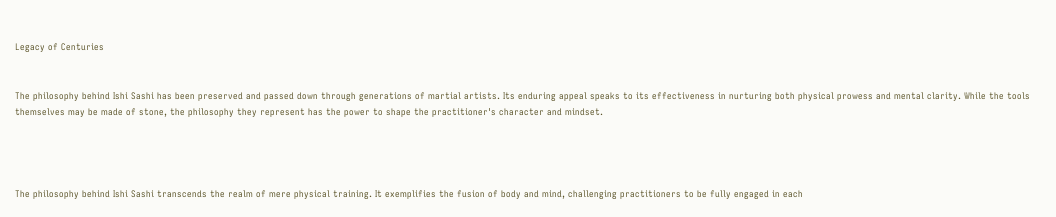Legacy of Centuries


The philosophy behind Ishi Sashi has been preserved and passed down through generations of martial artists. Its enduring appeal speaks to its effectiveness in nurturing both physical prowess and mental clarity. While the tools themselves may be made of stone, the philosophy they represent has the power to shape the practitioner's character and mindset.




The philosophy behind Ishi Sashi transcends the realm of mere physical training. It exemplifies the fusion of body and mind, challenging practitioners to be fully engaged in each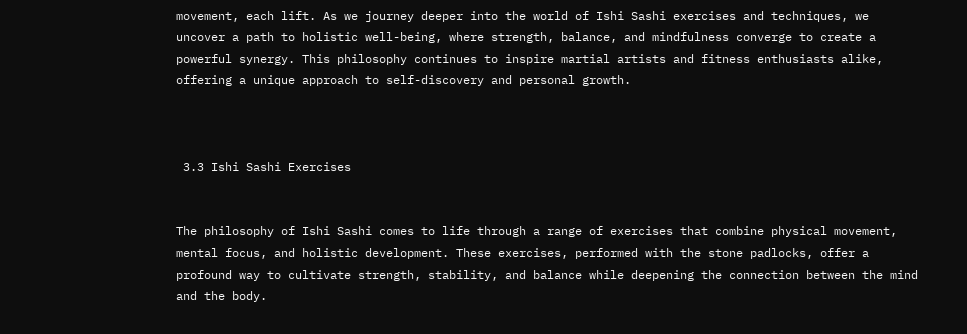movement, each lift. As we journey deeper into the world of Ishi Sashi exercises and techniques, we uncover a path to holistic well-being, where strength, balance, and mindfulness converge to create a powerful synergy. This philosophy continues to inspire martial artists and fitness enthusiasts alike, offering a unique approach to self-discovery and personal growth.



 3.3 Ishi Sashi Exercises


The philosophy of Ishi Sashi comes to life through a range of exercises that combine physical movement, mental focus, and holistic development. These exercises, performed with the stone padlocks, offer a profound way to cultivate strength, stability, and balance while deepening the connection between the mind and the body.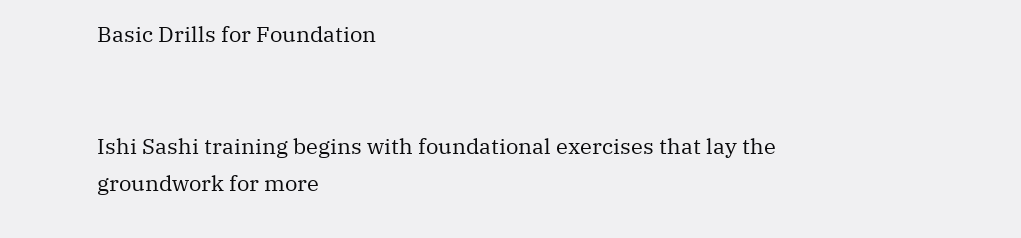Basic Drills for Foundation


Ishi Sashi training begins with foundational exercises that lay the groundwork for more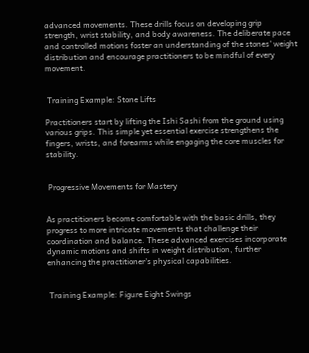advanced movements. These drills focus on developing grip strength, wrist stability, and body awareness. The deliberate pace and controlled motions foster an understanding of the stones' weight distribution and encourage practitioners to be mindful of every movement.


 Training Example: Stone Lifts

Practitioners start by lifting the Ishi Sashi from the ground using various grips. This simple yet essential exercise strengthens the fingers, wrists, and forearms while engaging the core muscles for stability.


 Progressive Movements for Mastery


As practitioners become comfortable with the basic drills, they progress to more intricate movements that challenge their coordination and balance. These advanced exercises incorporate dynamic motions and shifts in weight distribution, further enhancing the practitioner's physical capabilities.


 Training Example: Figure Eight Swings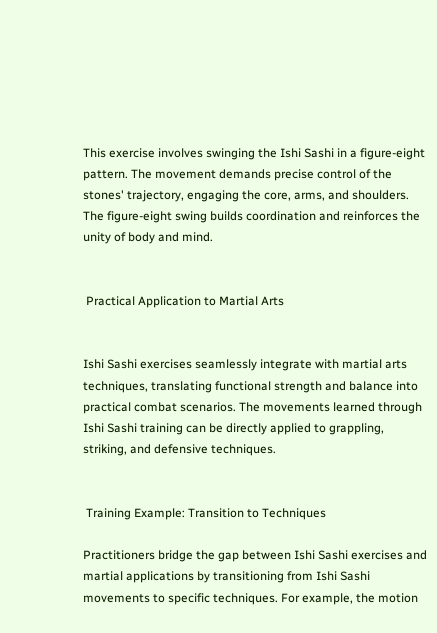This exercise involves swinging the Ishi Sashi in a figure-eight pattern. The movement demands precise control of the stones' trajectory, engaging the core, arms, and shoulders. The figure-eight swing builds coordination and reinforces the unity of body and mind.


 Practical Application to Martial Arts


Ishi Sashi exercises seamlessly integrate with martial arts techniques, translating functional strength and balance into practical combat scenarios. The movements learned through Ishi Sashi training can be directly applied to grappling, striking, and defensive techniques.


 Training Example: Transition to Techniques

Practitioners bridge the gap between Ishi Sashi exercises and martial applications by transitioning from Ishi Sashi movements to specific techniques. For example, the motion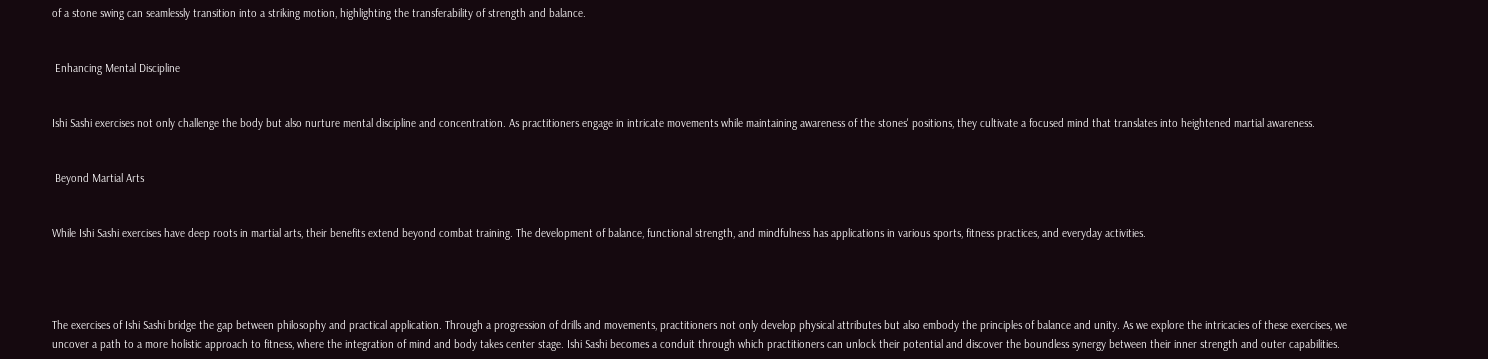of a stone swing can seamlessly transition into a striking motion, highlighting the transferability of strength and balance.


 Enhancing Mental Discipline


Ishi Sashi exercises not only challenge the body but also nurture mental discipline and concentration. As practitioners engage in intricate movements while maintaining awareness of the stones' positions, they cultivate a focused mind that translates into heightened martial awareness.


 Beyond Martial Arts


While Ishi Sashi exercises have deep roots in martial arts, their benefits extend beyond combat training. The development of balance, functional strength, and mindfulness has applications in various sports, fitness practices, and everyday activities.




The exercises of Ishi Sashi bridge the gap between philosophy and practical application. Through a progression of drills and movements, practitioners not only develop physical attributes but also embody the principles of balance and unity. As we explore the intricacies of these exercises, we uncover a path to a more holistic approach to fitness, where the integration of mind and body takes center stage. Ishi Sashi becomes a conduit through which practitioners can unlock their potential and discover the boundless synergy between their inner strength and outer capabilities.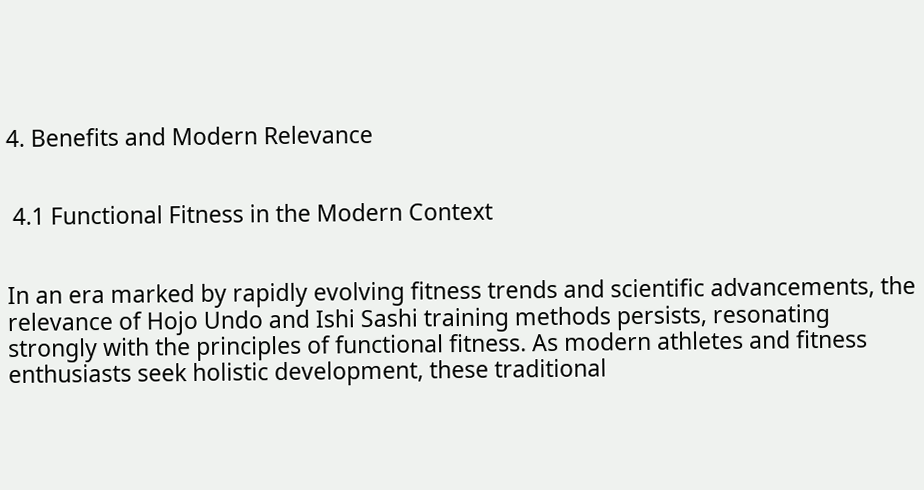4. Benefits and Modern Relevance


 4.1 Functional Fitness in the Modern Context


In an era marked by rapidly evolving fitness trends and scientific advancements, the relevance of Hojo Undo and Ishi Sashi training methods persists, resonating strongly with the principles of functional fitness. As modern athletes and fitness enthusiasts seek holistic development, these traditional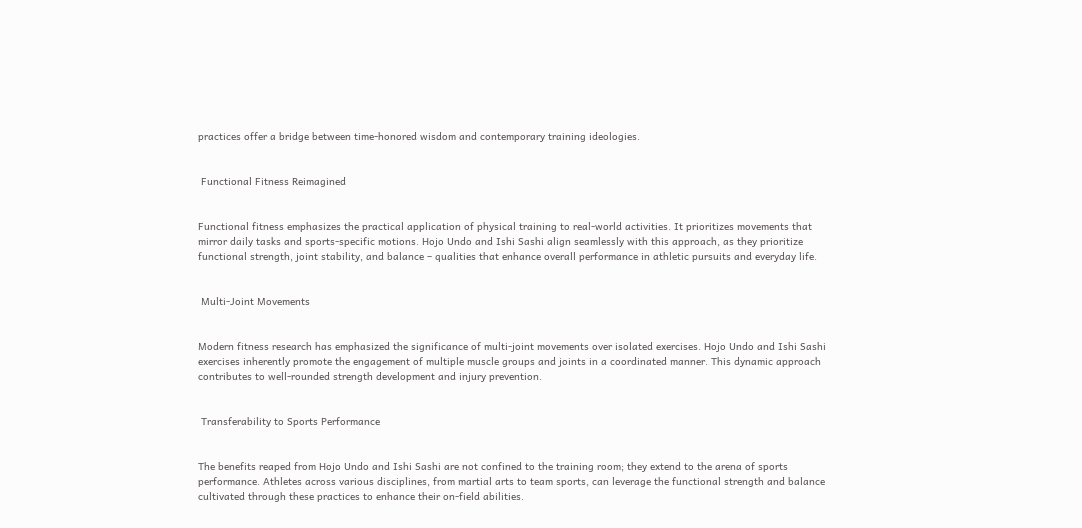practices offer a bridge between time-honored wisdom and contemporary training ideologies.


 Functional Fitness Reimagined


Functional fitness emphasizes the practical application of physical training to real-world activities. It prioritizes movements that mirror daily tasks and sports-specific motions. Hojo Undo and Ishi Sashi align seamlessly with this approach, as they prioritize functional strength, joint stability, and balance – qualities that enhance overall performance in athletic pursuits and everyday life.


 Multi-Joint Movements


Modern fitness research has emphasized the significance of multi-joint movements over isolated exercises. Hojo Undo and Ishi Sashi exercises inherently promote the engagement of multiple muscle groups and joints in a coordinated manner. This dynamic approach contributes to well-rounded strength development and injury prevention.


 Transferability to Sports Performance


The benefits reaped from Hojo Undo and Ishi Sashi are not confined to the training room; they extend to the arena of sports performance. Athletes across various disciplines, from martial arts to team sports, can leverage the functional strength and balance cultivated through these practices to enhance their on-field abilities.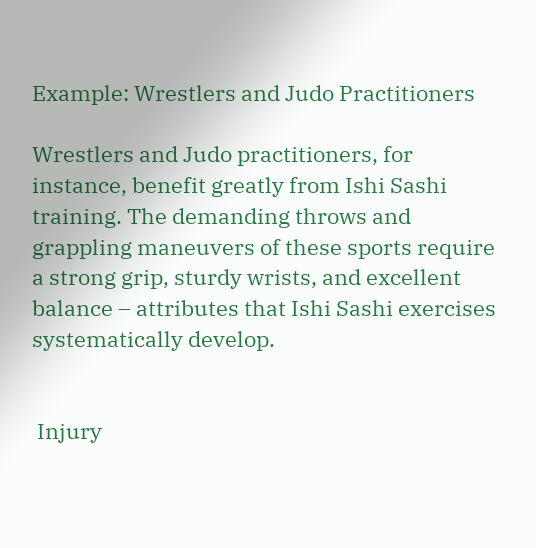Example: Wrestlers and Judo Practitioners

Wrestlers and Judo practitioners, for instance, benefit greatly from Ishi Sashi training. The demanding throws and grappling maneuvers of these sports require a strong grip, sturdy wrists, and excellent balance – attributes that Ishi Sashi exercises systematically develop.


 Injury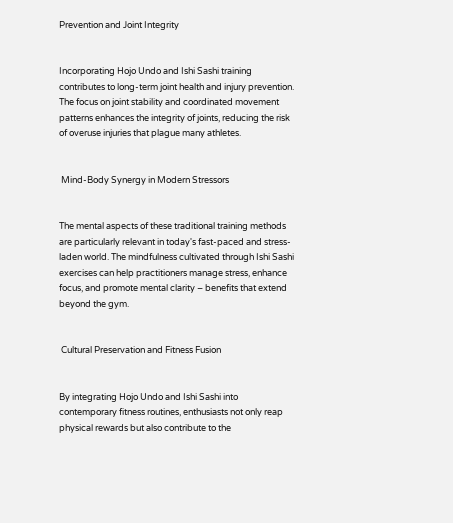Prevention and Joint Integrity


Incorporating Hojo Undo and Ishi Sashi training contributes to long-term joint health and injury prevention. The focus on joint stability and coordinated movement patterns enhances the integrity of joints, reducing the risk of overuse injuries that plague many athletes.


 Mind-Body Synergy in Modern Stressors


The mental aspects of these traditional training methods are particularly relevant in today's fast-paced and stress-laden world. The mindfulness cultivated through Ishi Sashi exercises can help practitioners manage stress, enhance focus, and promote mental clarity – benefits that extend beyond the gym.


 Cultural Preservation and Fitness Fusion


By integrating Hojo Undo and Ishi Sashi into contemporary fitness routines, enthusiasts not only reap physical rewards but also contribute to the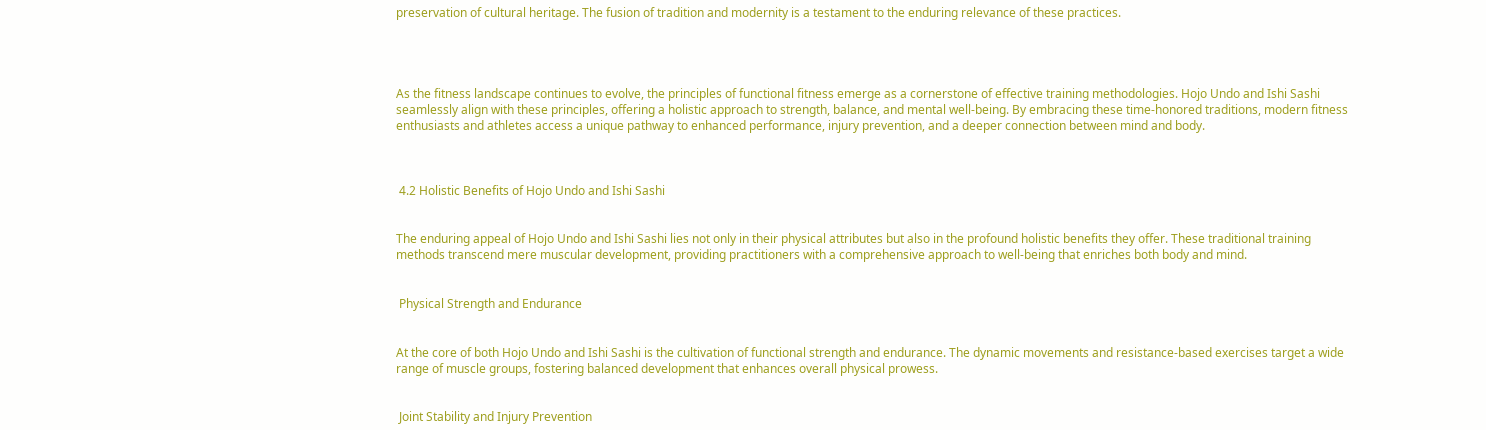preservation of cultural heritage. The fusion of tradition and modernity is a testament to the enduring relevance of these practices.




As the fitness landscape continues to evolve, the principles of functional fitness emerge as a cornerstone of effective training methodologies. Hojo Undo and Ishi Sashi seamlessly align with these principles, offering a holistic approach to strength, balance, and mental well-being. By embracing these time-honored traditions, modern fitness enthusiasts and athletes access a unique pathway to enhanced performance, injury prevention, and a deeper connection between mind and body.



 4.2 Holistic Benefits of Hojo Undo and Ishi Sashi


The enduring appeal of Hojo Undo and Ishi Sashi lies not only in their physical attributes but also in the profound holistic benefits they offer. These traditional training methods transcend mere muscular development, providing practitioners with a comprehensive approach to well-being that enriches both body and mind.


 Physical Strength and Endurance


At the core of both Hojo Undo and Ishi Sashi is the cultivation of functional strength and endurance. The dynamic movements and resistance-based exercises target a wide range of muscle groups, fostering balanced development that enhances overall physical prowess.


 Joint Stability and Injury Prevention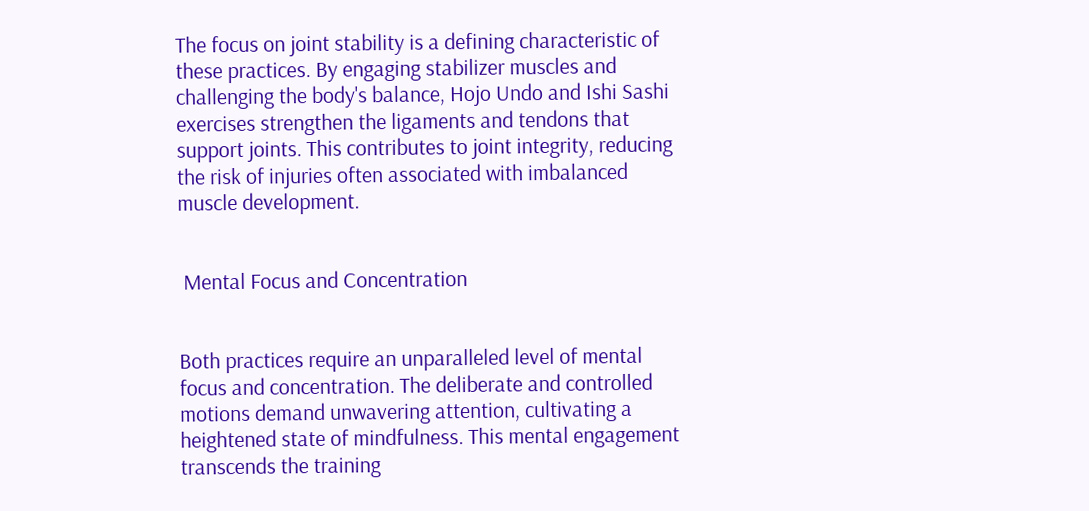The focus on joint stability is a defining characteristic of these practices. By engaging stabilizer muscles and challenging the body's balance, Hojo Undo and Ishi Sashi exercises strengthen the ligaments and tendons that support joints. This contributes to joint integrity, reducing the risk of injuries often associated with imbalanced muscle development.


 Mental Focus and Concentration


Both practices require an unparalleled level of mental focus and concentration. The deliberate and controlled motions demand unwavering attention, cultivating a heightened state of mindfulness. This mental engagement transcends the training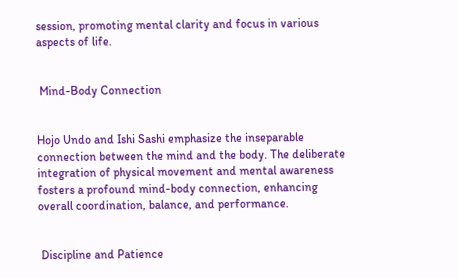session, promoting mental clarity and focus in various aspects of life.


 Mind-Body Connection


Hojo Undo and Ishi Sashi emphasize the inseparable connection between the mind and the body. The deliberate integration of physical movement and mental awareness fosters a profound mind-body connection, enhancing overall coordination, balance, and performance.


 Discipline and Patience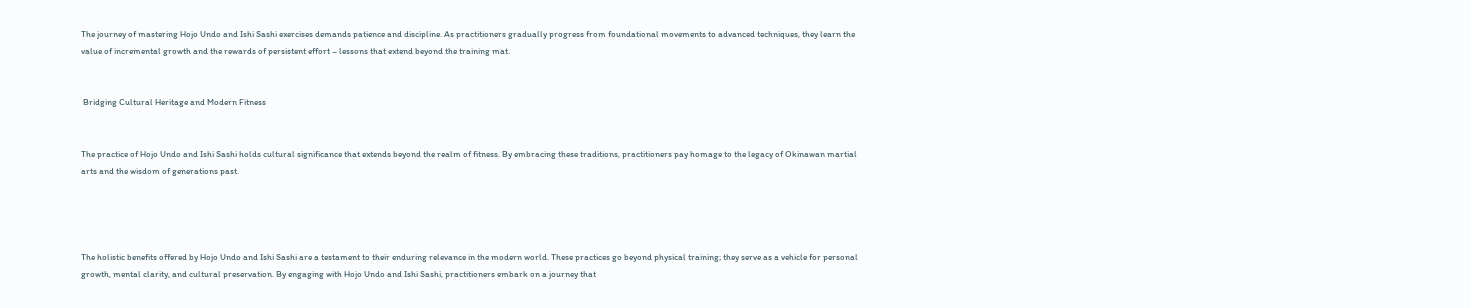The journey of mastering Hojo Undo and Ishi Sashi exercises demands patience and discipline. As practitioners gradually progress from foundational movements to advanced techniques, they learn the value of incremental growth and the rewards of persistent effort – lessons that extend beyond the training mat.


 Bridging Cultural Heritage and Modern Fitness


The practice of Hojo Undo and Ishi Sashi holds cultural significance that extends beyond the realm of fitness. By embracing these traditions, practitioners pay homage to the legacy of Okinawan martial arts and the wisdom of generations past.




The holistic benefits offered by Hojo Undo and Ishi Sashi are a testament to their enduring relevance in the modern world. These practices go beyond physical training; they serve as a vehicle for personal growth, mental clarity, and cultural preservation. By engaging with Hojo Undo and Ishi Sashi, practitioners embark on a journey that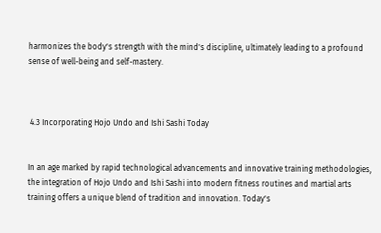harmonizes the body's strength with the mind's discipline, ultimately leading to a profound sense of well-being and self-mastery.



 4.3 Incorporating Hojo Undo and Ishi Sashi Today


In an age marked by rapid technological advancements and innovative training methodologies, the integration of Hojo Undo and Ishi Sashi into modern fitness routines and martial arts training offers a unique blend of tradition and innovation. Today's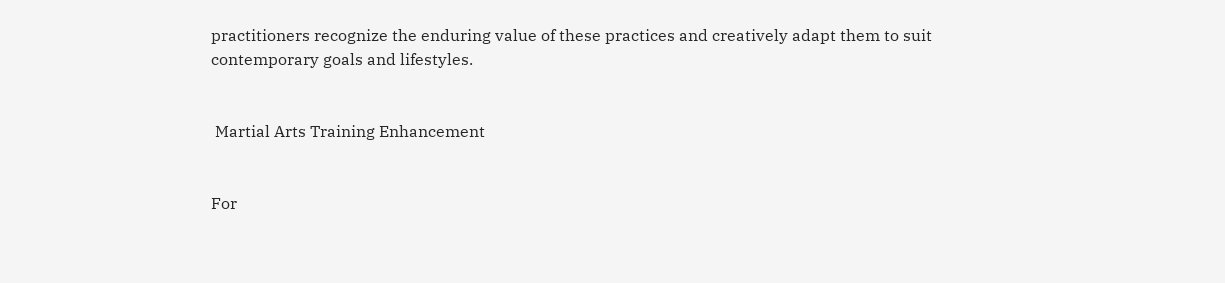practitioners recognize the enduring value of these practices and creatively adapt them to suit contemporary goals and lifestyles.


 Martial Arts Training Enhancement


For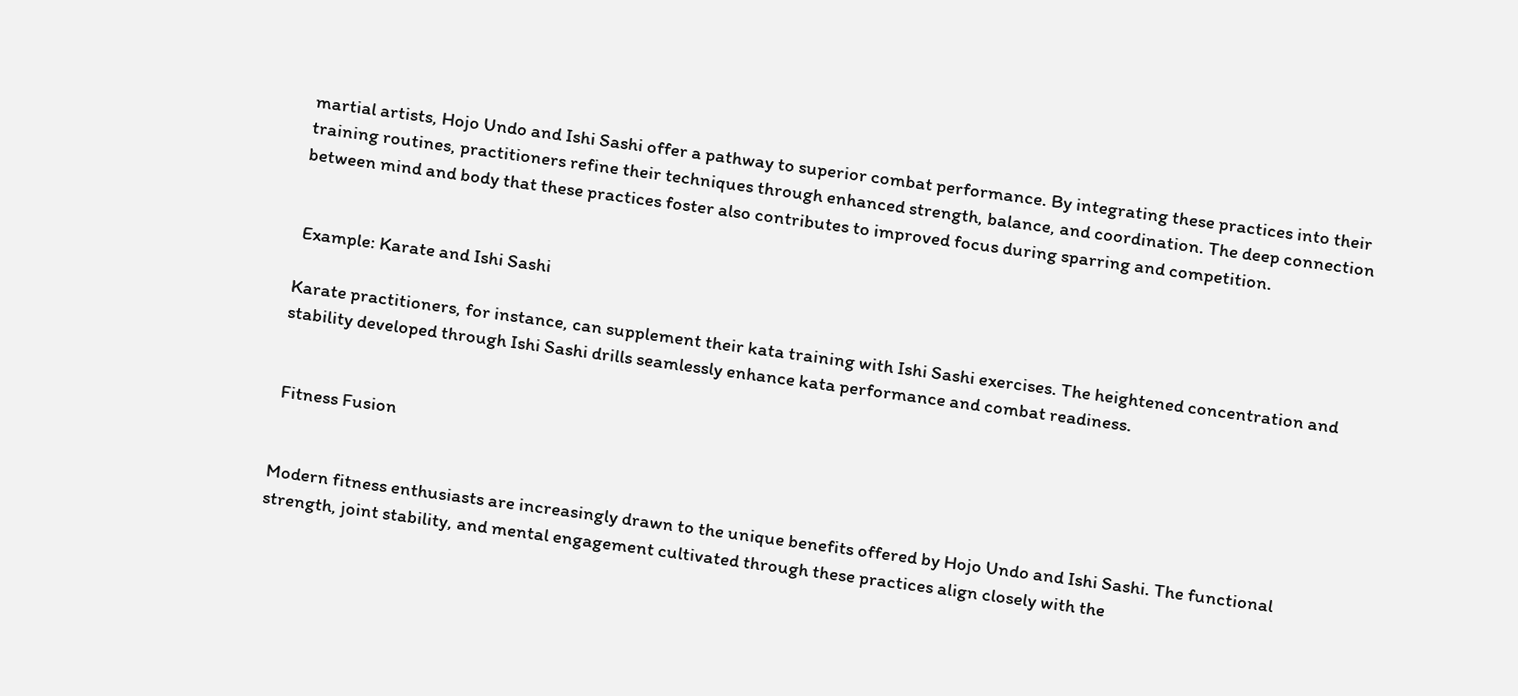martial artists, Hojo Undo and Ishi Sashi offer a pathway to superior combat performance. By integrating these practices into their training routines, practitioners refine their techniques through enhanced strength, balance, and coordination. The deep connection between mind and body that these practices foster also contributes to improved focus during sparring and competition.


 Example: Karate and Ishi Sashi

Karate practitioners, for instance, can supplement their kata training with Ishi Sashi exercises. The heightened concentration and stability developed through Ishi Sashi drills seamlessly enhance kata performance and combat readiness.


 Fitness Fusion


Modern fitness enthusiasts are increasingly drawn to the unique benefits offered by Hojo Undo and Ishi Sashi. The functional strength, joint stability, and mental engagement cultivated through these practices align closely with the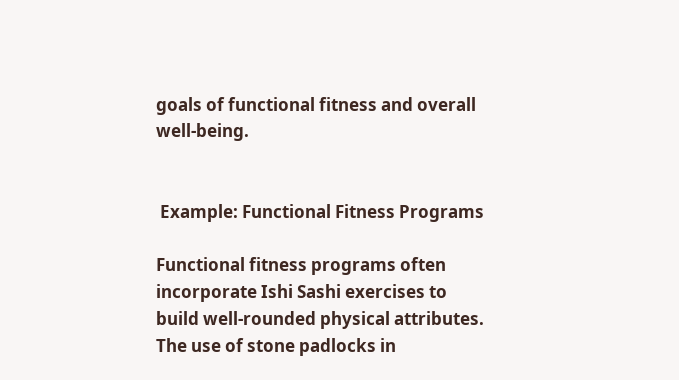goals of functional fitness and overall well-being.


 Example: Functional Fitness Programs

Functional fitness programs often incorporate Ishi Sashi exercises to build well-rounded physical attributes. The use of stone padlocks in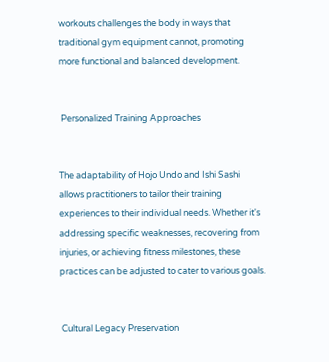workouts challenges the body in ways that traditional gym equipment cannot, promoting more functional and balanced development.


 Personalized Training Approaches


The adaptability of Hojo Undo and Ishi Sashi allows practitioners to tailor their training experiences to their individual needs. Whether it's addressing specific weaknesses, recovering from injuries, or achieving fitness milestones, these practices can be adjusted to cater to various goals.


 Cultural Legacy Preservation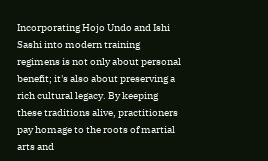Incorporating Hojo Undo and Ishi Sashi into modern training regimens is not only about personal benefit; it's also about preserving a rich cultural legacy. By keeping these traditions alive, practitioners pay homage to the roots of martial arts and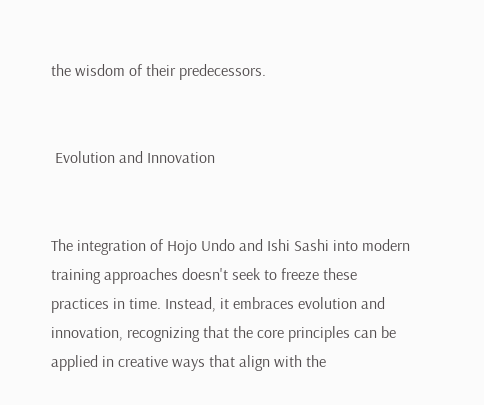the wisdom of their predecessors.


 Evolution and Innovation


The integration of Hojo Undo and Ishi Sashi into modern training approaches doesn't seek to freeze these practices in time. Instead, it embraces evolution and innovation, recognizing that the core principles can be applied in creative ways that align with the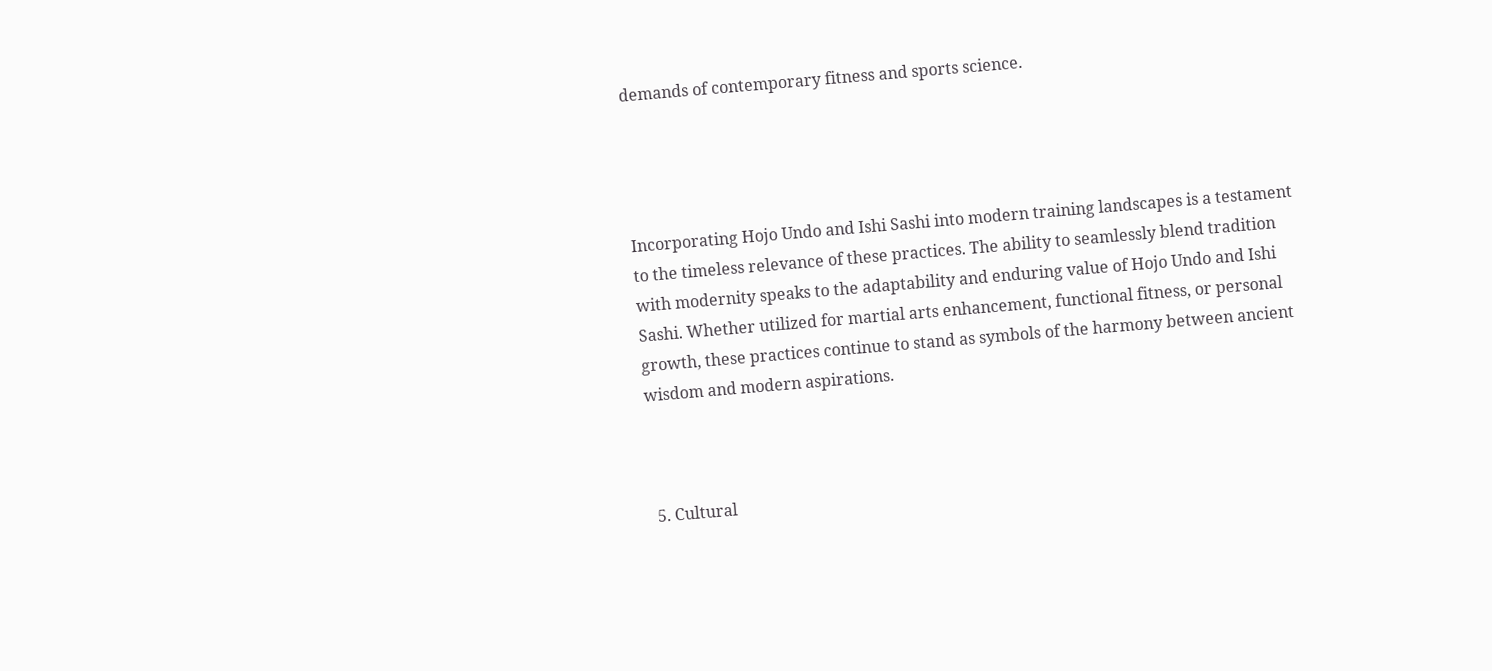demands of contemporary fitness and sports science.




Incorporating Hojo Undo and Ishi Sashi into modern training landscapes is a testament to the timeless relevance of these practices. The ability to seamlessly blend tradition with modernity speaks to the adaptability and enduring value of Hojo Undo and Ishi Sashi. Whether utilized for martial arts enhancement, functional fitness, or personal growth, these practices continue to stand as symbols of the harmony between ancient wisdom and modern aspirations.



 5. Cultural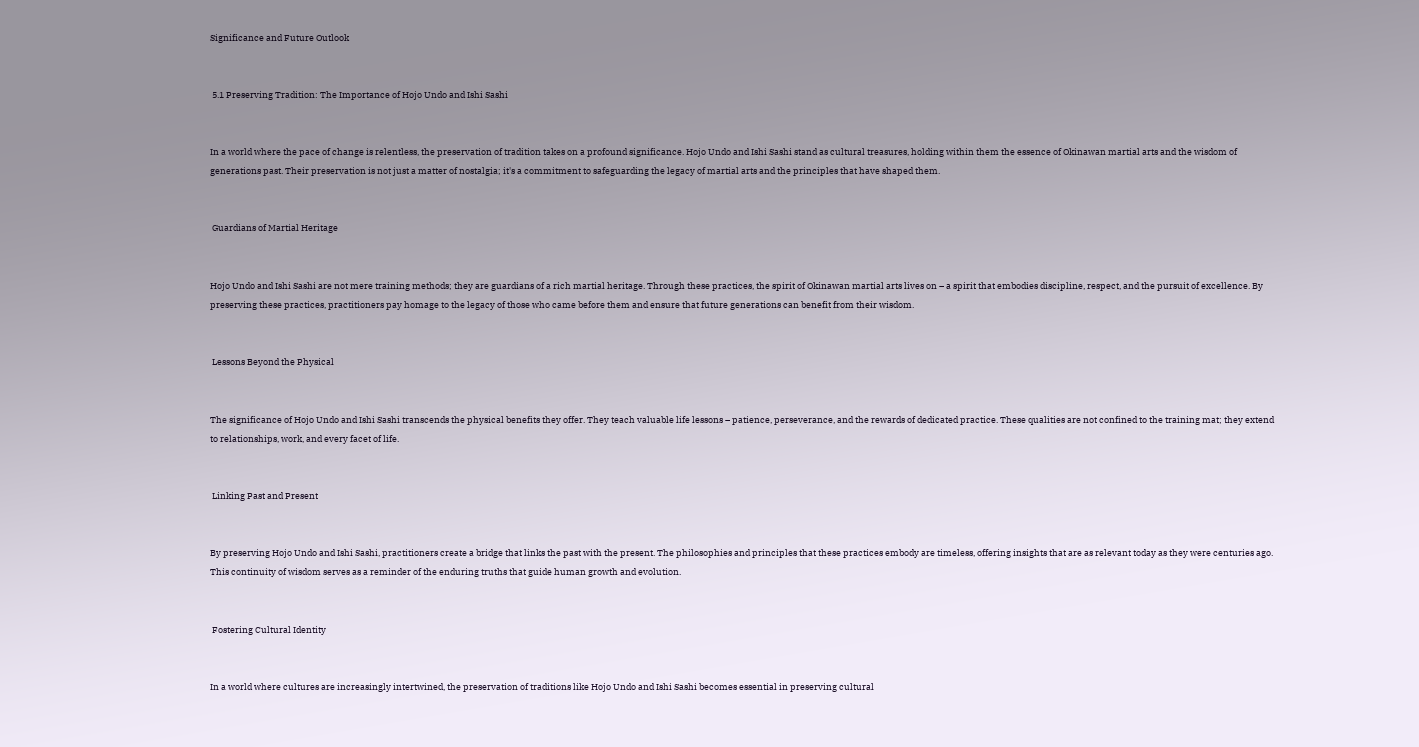Significance and Future Outlook


 5.1 Preserving Tradition: The Importance of Hojo Undo and Ishi Sashi


In a world where the pace of change is relentless, the preservation of tradition takes on a profound significance. Hojo Undo and Ishi Sashi stand as cultural treasures, holding within them the essence of Okinawan martial arts and the wisdom of generations past. Their preservation is not just a matter of nostalgia; it's a commitment to safeguarding the legacy of martial arts and the principles that have shaped them.


 Guardians of Martial Heritage


Hojo Undo and Ishi Sashi are not mere training methods; they are guardians of a rich martial heritage. Through these practices, the spirit of Okinawan martial arts lives on – a spirit that embodies discipline, respect, and the pursuit of excellence. By preserving these practices, practitioners pay homage to the legacy of those who came before them and ensure that future generations can benefit from their wisdom.


 Lessons Beyond the Physical


The significance of Hojo Undo and Ishi Sashi transcends the physical benefits they offer. They teach valuable life lessons – patience, perseverance, and the rewards of dedicated practice. These qualities are not confined to the training mat; they extend to relationships, work, and every facet of life.


 Linking Past and Present


By preserving Hojo Undo and Ishi Sashi, practitioners create a bridge that links the past with the present. The philosophies and principles that these practices embody are timeless, offering insights that are as relevant today as they were centuries ago. This continuity of wisdom serves as a reminder of the enduring truths that guide human growth and evolution.


 Fostering Cultural Identity


In a world where cultures are increasingly intertwined, the preservation of traditions like Hojo Undo and Ishi Sashi becomes essential in preserving cultural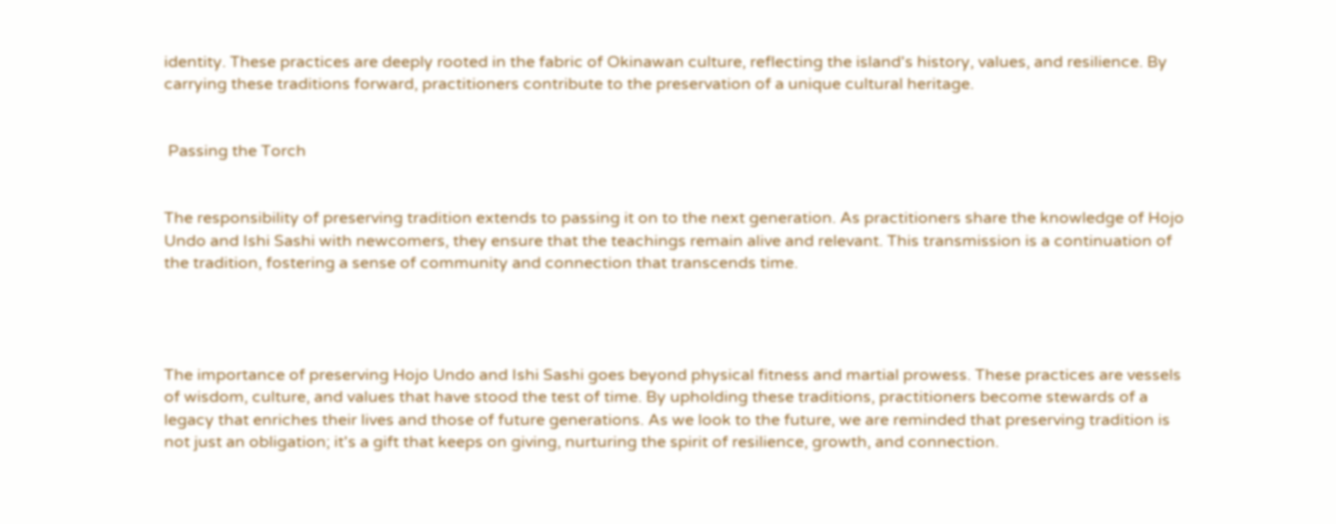identity. These practices are deeply rooted in the fabric of Okinawan culture, reflecting the island's history, values, and resilience. By carrying these traditions forward, practitioners contribute to the preservation of a unique cultural heritage.


 Passing the Torch


The responsibility of preserving tradition extends to passing it on to the next generation. As practitioners share the knowledge of Hojo Undo and Ishi Sashi with newcomers, they ensure that the teachings remain alive and relevant. This transmission is a continuation of the tradition, fostering a sense of community and connection that transcends time.




The importance of preserving Hojo Undo and Ishi Sashi goes beyond physical fitness and martial prowess. These practices are vessels of wisdom, culture, and values that have stood the test of time. By upholding these traditions, practitioners become stewards of a legacy that enriches their lives and those of future generations. As we look to the future, we are reminded that preserving tradition is not just an obligation; it's a gift that keeps on giving, nurturing the spirit of resilience, growth, and connection.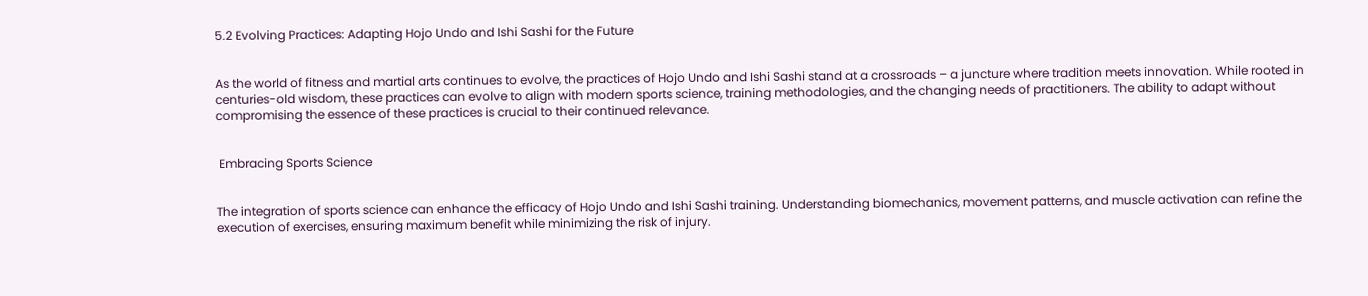5.2 Evolving Practices: Adapting Hojo Undo and Ishi Sashi for the Future


As the world of fitness and martial arts continues to evolve, the practices of Hojo Undo and Ishi Sashi stand at a crossroads – a juncture where tradition meets innovation. While rooted in centuries-old wisdom, these practices can evolve to align with modern sports science, training methodologies, and the changing needs of practitioners. The ability to adapt without compromising the essence of these practices is crucial to their continued relevance.


 Embracing Sports Science


The integration of sports science can enhance the efficacy of Hojo Undo and Ishi Sashi training. Understanding biomechanics, movement patterns, and muscle activation can refine the execution of exercises, ensuring maximum benefit while minimizing the risk of injury.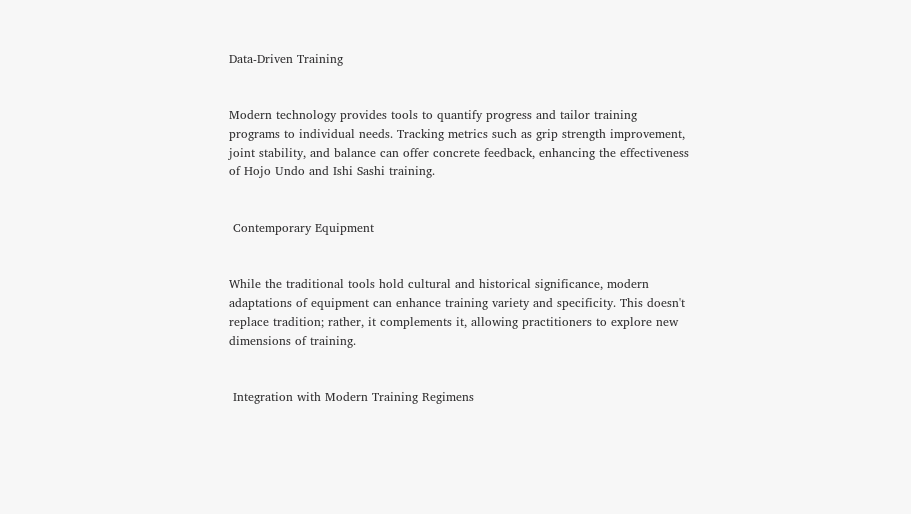Data-Driven Training


Modern technology provides tools to quantify progress and tailor training programs to individual needs. Tracking metrics such as grip strength improvement, joint stability, and balance can offer concrete feedback, enhancing the effectiveness of Hojo Undo and Ishi Sashi training.


 Contemporary Equipment


While the traditional tools hold cultural and historical significance, modern adaptations of equipment can enhance training variety and specificity. This doesn't replace tradition; rather, it complements it, allowing practitioners to explore new dimensions of training.


 Integration with Modern Training Regimens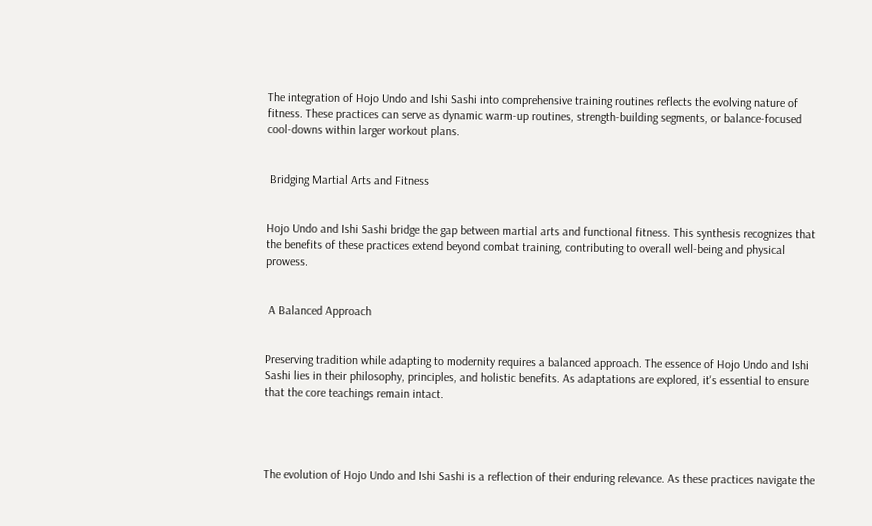The integration of Hojo Undo and Ishi Sashi into comprehensive training routines reflects the evolving nature of fitness. These practices can serve as dynamic warm-up routines, strength-building segments, or balance-focused cool-downs within larger workout plans.


 Bridging Martial Arts and Fitness


Hojo Undo and Ishi Sashi bridge the gap between martial arts and functional fitness. This synthesis recognizes that the benefits of these practices extend beyond combat training, contributing to overall well-being and physical prowess.


 A Balanced Approach


Preserving tradition while adapting to modernity requires a balanced approach. The essence of Hojo Undo and Ishi Sashi lies in their philosophy, principles, and holistic benefits. As adaptations are explored, it's essential to ensure that the core teachings remain intact.




The evolution of Hojo Undo and Ishi Sashi is a reflection of their enduring relevance. As these practices navigate the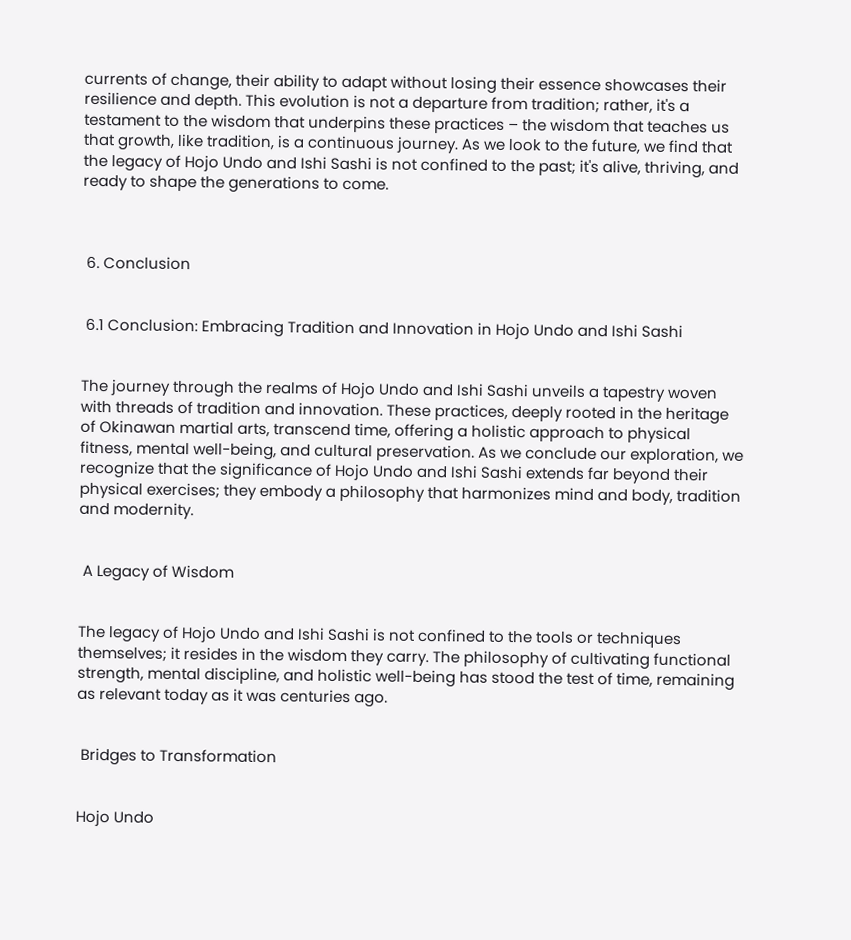currents of change, their ability to adapt without losing their essence showcases their resilience and depth. This evolution is not a departure from tradition; rather, it's a testament to the wisdom that underpins these practices – the wisdom that teaches us that growth, like tradition, is a continuous journey. As we look to the future, we find that the legacy of Hojo Undo and Ishi Sashi is not confined to the past; it's alive, thriving, and ready to shape the generations to come.



 6. Conclusion


 6.1 Conclusion: Embracing Tradition and Innovation in Hojo Undo and Ishi Sashi


The journey through the realms of Hojo Undo and Ishi Sashi unveils a tapestry woven with threads of tradition and innovation. These practices, deeply rooted in the heritage of Okinawan martial arts, transcend time, offering a holistic approach to physical fitness, mental well-being, and cultural preservation. As we conclude our exploration, we recognize that the significance of Hojo Undo and Ishi Sashi extends far beyond their physical exercises; they embody a philosophy that harmonizes mind and body, tradition and modernity.


 A Legacy of Wisdom


The legacy of Hojo Undo and Ishi Sashi is not confined to the tools or techniques themselves; it resides in the wisdom they carry. The philosophy of cultivating functional strength, mental discipline, and holistic well-being has stood the test of time, remaining as relevant today as it was centuries ago.


 Bridges to Transformation


Hojo Undo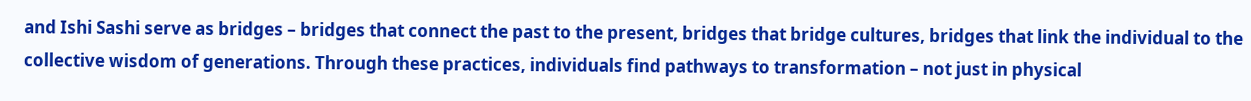and Ishi Sashi serve as bridges – bridges that connect the past to the present, bridges that bridge cultures, bridges that link the individual to the collective wisdom of generations. Through these practices, individuals find pathways to transformation – not just in physical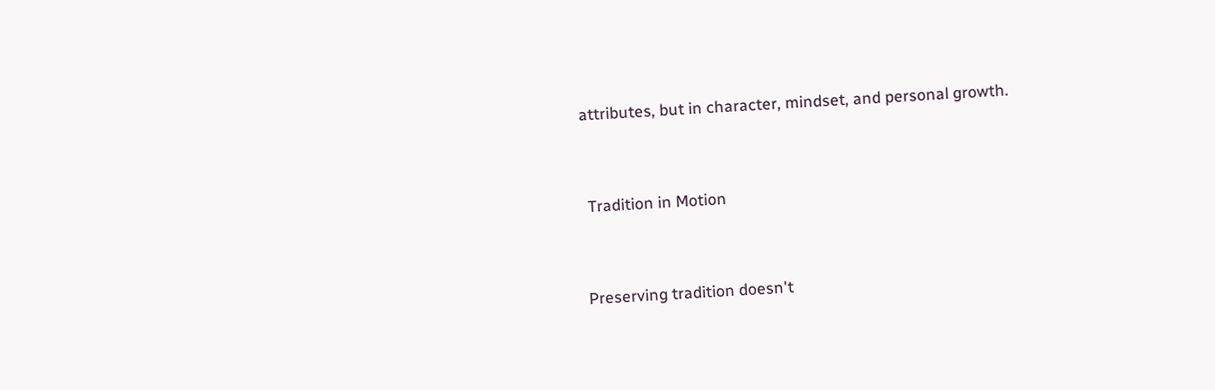attributes, but in character, mindset, and personal growth.


 Tradition in Motion


Preserving tradition doesn't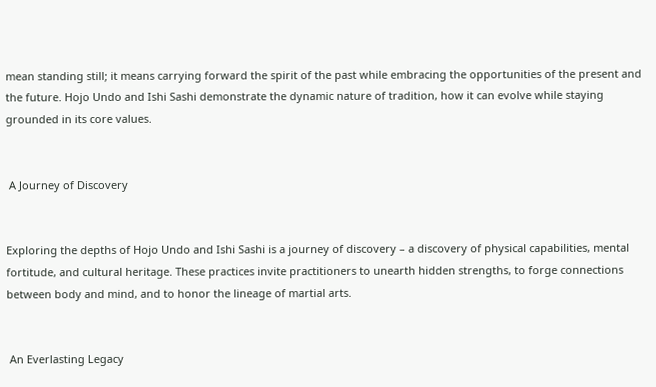mean standing still; it means carrying forward the spirit of the past while embracing the opportunities of the present and the future. Hojo Undo and Ishi Sashi demonstrate the dynamic nature of tradition, how it can evolve while staying grounded in its core values.


 A Journey of Discovery


Exploring the depths of Hojo Undo and Ishi Sashi is a journey of discovery – a discovery of physical capabilities, mental fortitude, and cultural heritage. These practices invite practitioners to unearth hidden strengths, to forge connections between body and mind, and to honor the lineage of martial arts.


 An Everlasting Legacy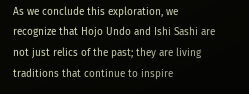As we conclude this exploration, we recognize that Hojo Undo and Ishi Sashi are not just relics of the past; they are living traditions that continue to inspire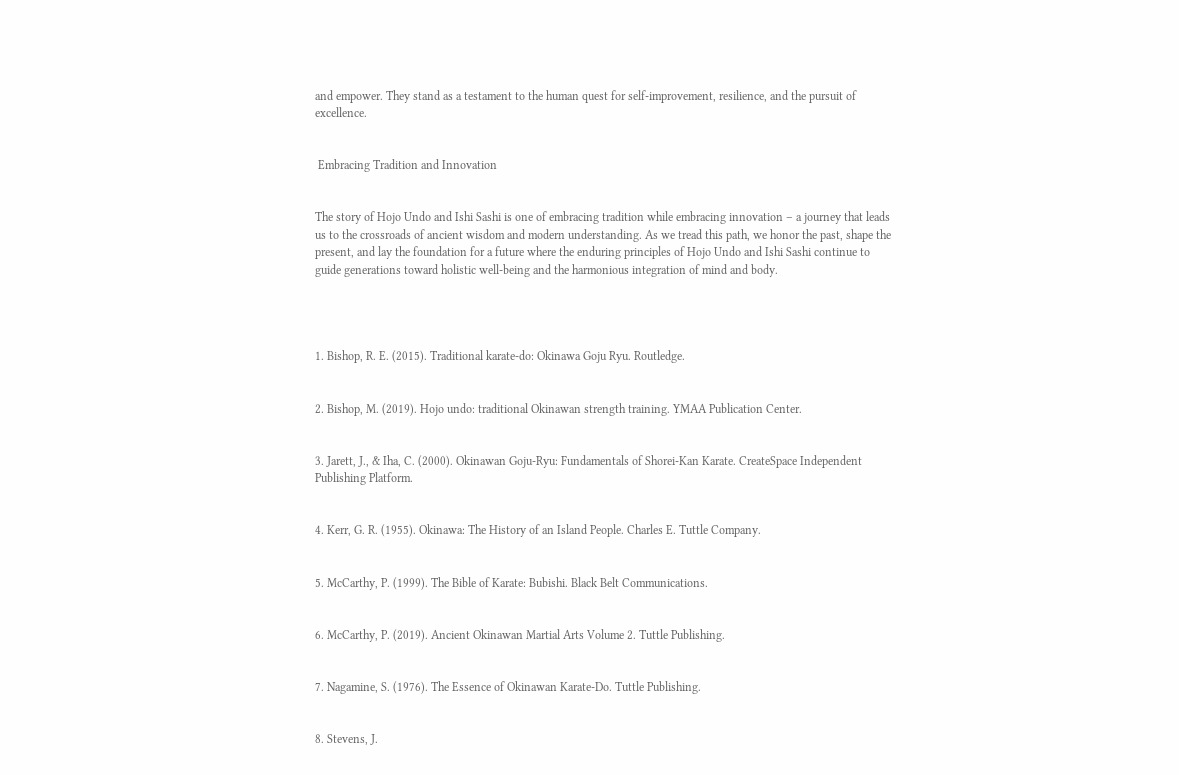and empower. They stand as a testament to the human quest for self-improvement, resilience, and the pursuit of excellence.


 Embracing Tradition and Innovation


The story of Hojo Undo and Ishi Sashi is one of embracing tradition while embracing innovation – a journey that leads us to the crossroads of ancient wisdom and modern understanding. As we tread this path, we honor the past, shape the present, and lay the foundation for a future where the enduring principles of Hojo Undo and Ishi Sashi continue to guide generations toward holistic well-being and the harmonious integration of mind and body.




1. Bishop, R. E. (2015). Traditional karate-do: Okinawa Goju Ryu. Routledge.


2. Bishop, M. (2019). Hojo undo: traditional Okinawan strength training. YMAA Publication Center.


3. Jarett, J., & Iha, C. (2000). Okinawan Goju-Ryu: Fundamentals of Shorei-Kan Karate. CreateSpace Independent Publishing Platform.


4. Kerr, G. R. (1955). Okinawa: The History of an Island People. Charles E. Tuttle Company.


5. McCarthy, P. (1999). The Bible of Karate: Bubishi. Black Belt Communications.


6. McCarthy, P. (2019). Ancient Okinawan Martial Arts Volume 2. Tuttle Publishing.


7. Nagamine, S. (1976). The Essence of Okinawan Karate-Do. Tuttle Publishing.


8. Stevens, J.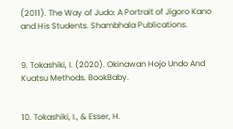(2011). The Way of Judo: A Portrait of Jigoro Kano and His Students. Shambhala Publications.


9. Tokashiki, I. (2020). Okinawan Hojo Undo And Kuatsu Methods. BookBaby.


10. Tokashiki, I., & Esser, H.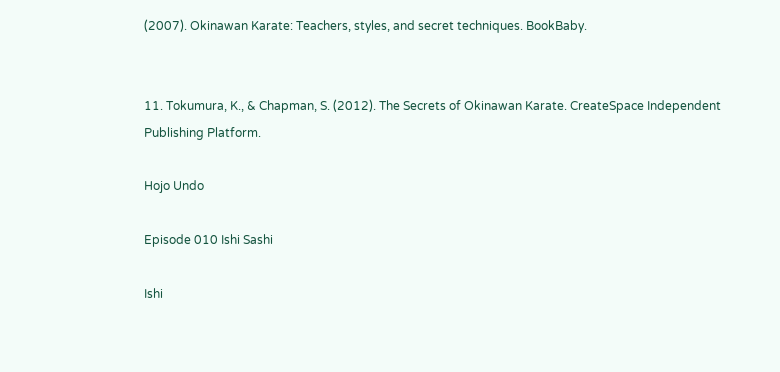(2007). Okinawan Karate: Teachers, styles, and secret techniques. BookBaby.


11. Tokumura, K., & Chapman, S. (2012). The Secrets of Okinawan Karate. CreateSpace Independent Publishing Platform.

Hojo Undo

Episode 010 Ishi Sashi

Ishi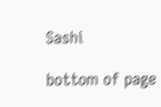Sashi

bottom of page